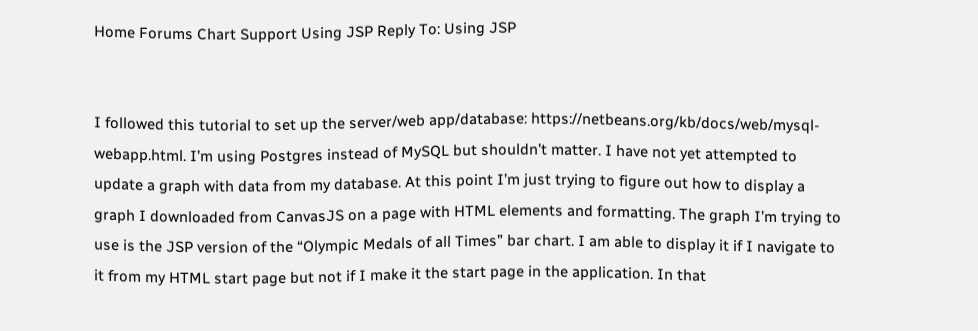Home Forums Chart Support Using JSP Reply To: Using JSP


I followed this tutorial to set up the server/web app/database: https://netbeans.org/kb/docs/web/mysql-webapp.html. I’m using Postgres instead of MySQL but shouldn’t matter. I have not yet attempted to update a graph with data from my database. At this point I’m just trying to figure out how to display a graph I downloaded from CanvasJS on a page with HTML elements and formatting. The graph I’m trying to use is the JSP version of the “Olympic Medals of all Times” bar chart. I am able to display it if I navigate to it from my HTML start page but not if I make it the start page in the application. In that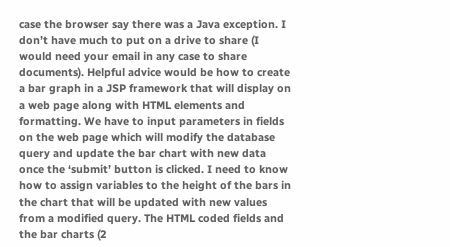case the browser say there was a Java exception. I don’t have much to put on a drive to share (I would need your email in any case to share documents). Helpful advice would be how to create a bar graph in a JSP framework that will display on a web page along with HTML elements and formatting. We have to input parameters in fields on the web page which will modify the database query and update the bar chart with new data once the ‘submit’ button is clicked. I need to know how to assign variables to the height of the bars in the chart that will be updated with new values from a modified query. The HTML coded fields and the bar charts (2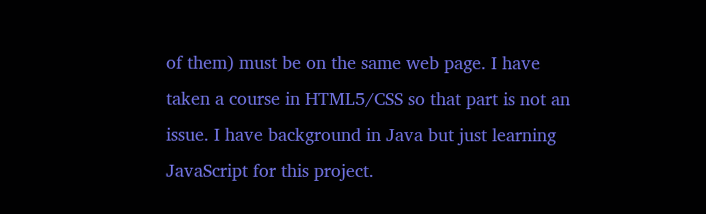of them) must be on the same web page. I have taken a course in HTML5/CSS so that part is not an issue. I have background in Java but just learning JavaScript for this project.